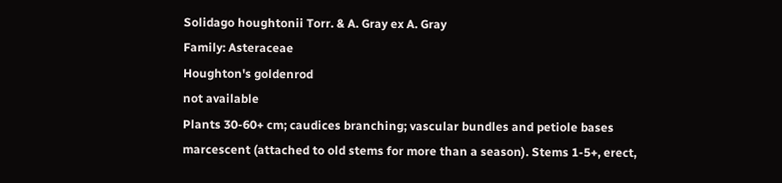Solidago houghtonii Torr. & A. Gray ex A. Gray
Family: Asteraceae
Houghton's goldenrod
not available
Plants 30-60+ cm; caudices branching; vascular bundles and petiole bases marcescent (attached to old stems for more than a season). Stems 1-5+, erect,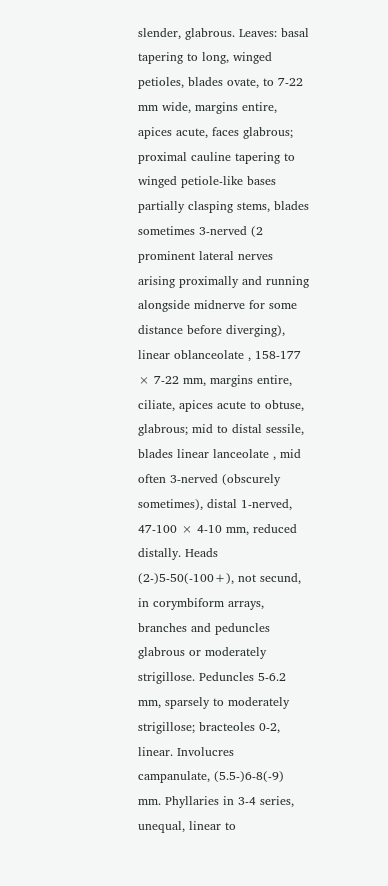slender, glabrous. Leaves: basal tapering to long, winged petioles, blades ovate, to 7-22 mm wide, margins entire, apices acute, faces glabrous; proximal cauline tapering to winged petiole-like bases partially clasping stems, blades sometimes 3-nerved (2 prominent lateral nerves arising proximally and running alongside midnerve for some distance before diverging), linear oblanceolate , 158-177 × 7-22 mm, margins entire, ciliate, apices acute to obtuse, glabrous; mid to distal sessile, blades linear lanceolate , mid often 3-nerved (obscurely sometimes), distal 1-nerved, 47-100 × 4-10 mm, reduced distally. Heads (2-)5-50(-100+), not secund, in corymbiform arrays, branches and peduncles glabrous or moderately strigillose. Peduncles 5-6.2 mm, sparsely to moderately strigillose; bracteoles 0-2, linear. Involucres campanulate, (5.5-)6-8(-9) mm. Phyllaries in 3-4 series, unequal, linear to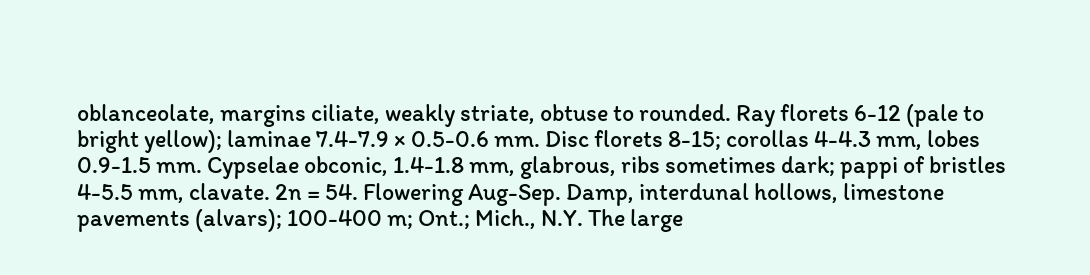oblanceolate, margins ciliate, weakly striate, obtuse to rounded. Ray florets 6-12 (pale to bright yellow); laminae 7.4-7.9 × 0.5-0.6 mm. Disc florets 8-15; corollas 4-4.3 mm, lobes 0.9-1.5 mm. Cypselae obconic, 1.4-1.8 mm, glabrous, ribs sometimes dark; pappi of bristles 4-5.5 mm, clavate. 2n = 54. Flowering Aug-Sep. Damp, interdunal hollows, limestone pavements (alvars); 100-400 m; Ont.; Mich., N.Y. The large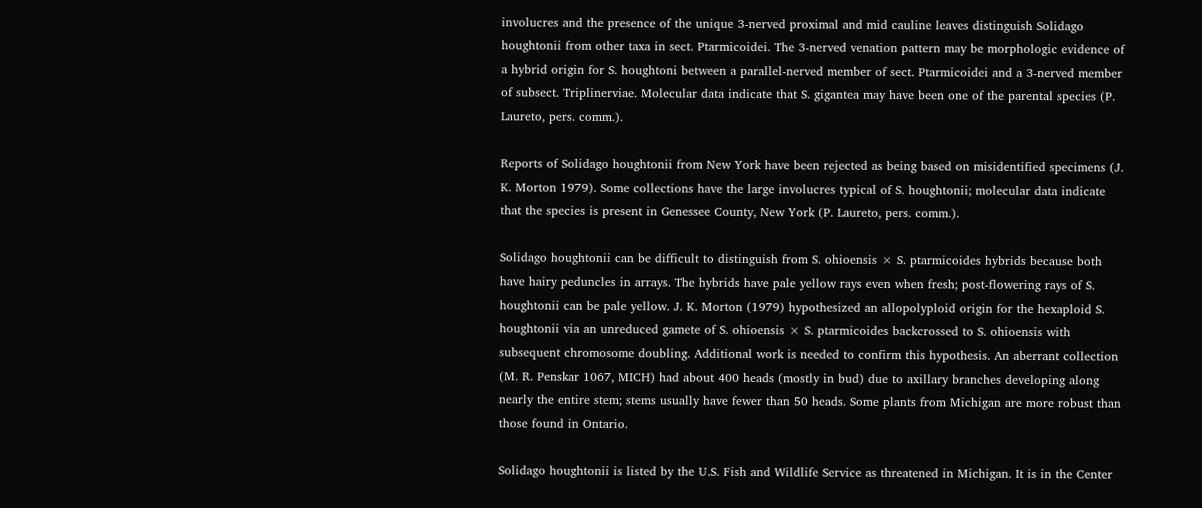involucres and the presence of the unique 3-nerved proximal and mid cauline leaves distinguish Solidago houghtonii from other taxa in sect. Ptarmicoidei. The 3-nerved venation pattern may be morphologic evidence of a hybrid origin for S. houghtoni between a parallel-nerved member of sect. Ptarmicoidei and a 3-nerved member of subsect. Triplinerviae. Molecular data indicate that S. gigantea may have been one of the parental species (P. Laureto, pers. comm.).

Reports of Solidago houghtonii from New York have been rejected as being based on misidentified specimens (J. K. Morton 1979). Some collections have the large involucres typical of S. houghtonii; molecular data indicate that the species is present in Genessee County, New York (P. Laureto, pers. comm.).

Solidago houghtonii can be difficult to distinguish from S. ohioensis × S. ptarmicoides hybrids because both have hairy peduncles in arrays. The hybrids have pale yellow rays even when fresh; post-flowering rays of S. houghtonii can be pale yellow. J. K. Morton (1979) hypothesized an allopolyploid origin for the hexaploid S. houghtonii via an unreduced gamete of S. ohioensis × S. ptarmicoides backcrossed to S. ohioensis with subsequent chromosome doubling. Additional work is needed to confirm this hypothesis. An aberrant collection (M. R. Penskar 1067, MICH) had about 400 heads (mostly in bud) due to axillary branches developing along nearly the entire stem; stems usually have fewer than 50 heads. Some plants from Michigan are more robust than those found in Ontario.

Solidago houghtonii is listed by the U.S. Fish and Wildlife Service as threatened in Michigan. It is in the Center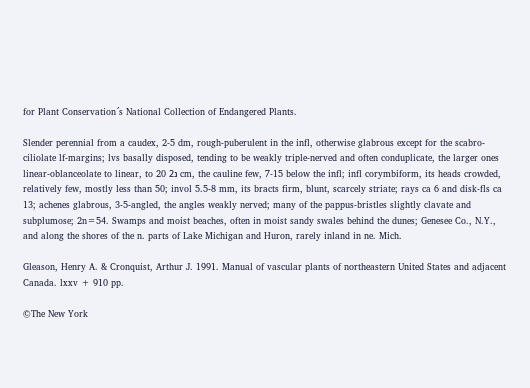for Plant Conservation´s National Collection of Endangered Plants.

Slender perennial from a caudex, 2-5 dm, rough-puberulent in the infl, otherwise glabrous except for the scabro-ciliolate lf-margins; lvs basally disposed, tending to be weakly triple-nerved and often conduplicate, the larger ones linear-oblanceolate to linear, to 20 נ2 cm, the cauline few, 7-15 below the infl; infl corymbiform, its heads crowded, relatively few, mostly less than 50; invol 5.5-8 mm, its bracts firm, blunt, scarcely striate; rays ca 6 and disk-fls ca 13; achenes glabrous, 3-5-angled, the angles weakly nerved; many of the pappus-bristles slightly clavate and subplumose; 2n=54. Swamps and moist beaches, often in moist sandy swales behind the dunes; Genesee Co., N.Y., and along the shores of the n. parts of Lake Michigan and Huron, rarely inland in ne. Mich.

Gleason, Henry A. & Cronquist, Arthur J. 1991. Manual of vascular plants of northeastern United States and adjacent Canada. lxxv + 910 pp.

©The New York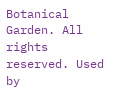Botanical Garden. All rights reserved. Used by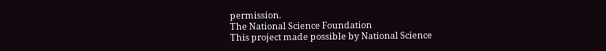permission.
The National Science Foundation
This project made possible by National Science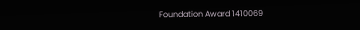Foundation Award 1410069